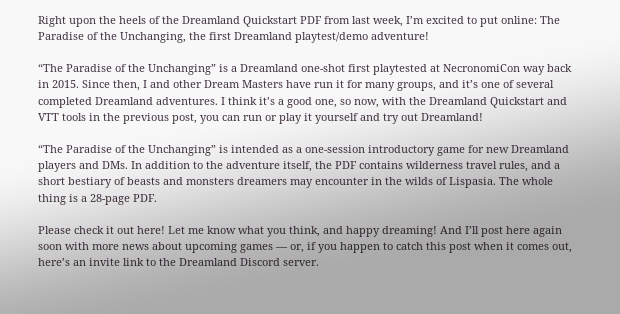Right upon the heels of the Dreamland Quickstart PDF from last week, I’m excited to put online: The Paradise of the Unchanging, the first Dreamland playtest/demo adventure!

“The Paradise of the Unchanging” is a Dreamland one-shot first playtested at NecronomiCon way back in 2015. Since then, I and other Dream Masters have run it for many groups, and it’s one of several completed Dreamland adventures. I think it’s a good one, so now, with the Dreamland Quickstart and VTT tools in the previous post, you can run or play it yourself and try out Dreamland!

“The Paradise of the Unchanging” is intended as a one-session introductory game for new Dreamland players and DMs. In addition to the adventure itself, the PDF contains wilderness travel rules, and a short bestiary of beasts and monsters dreamers may encounter in the wilds of Lispasia. The whole thing is a 28-page PDF.

Please check it out here! Let me know what you think, and happy dreaming! And I’ll post here again soon with more news about upcoming games — or, if you happen to catch this post when it comes out, here’s an invite link to the Dreamland Discord server.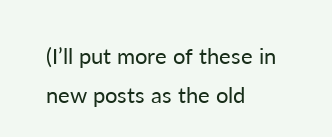(I’ll put more of these in new posts as the old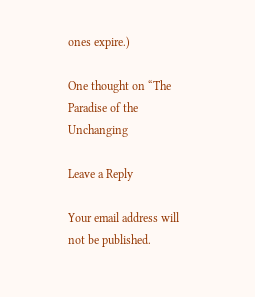ones expire.)

One thought on “The Paradise of the Unchanging

Leave a Reply

Your email address will not be published.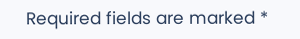Required fields are marked *